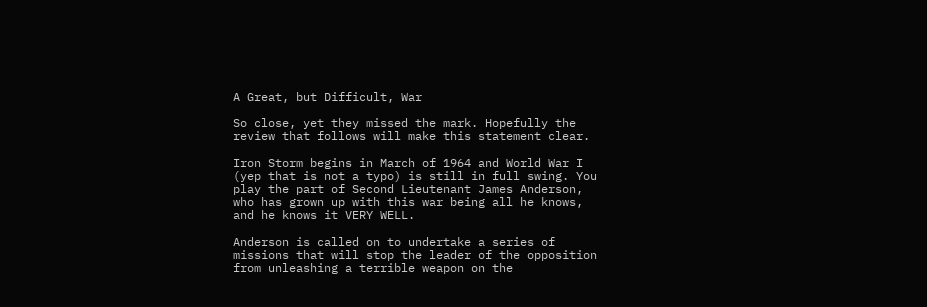A Great, but Difficult, War

So close, yet they missed the mark. Hopefully the review that follows will make this statement clear.

Iron Storm begins in March of 1964 and World War I (yep that is not a typo) is still in full swing. You play the part of Second Lieutenant James Anderson, who has grown up with this war being all he knows, and he knows it VERY WELL.

Anderson is called on to undertake a series of missions that will stop the leader of the opposition from unleashing a terrible weapon on the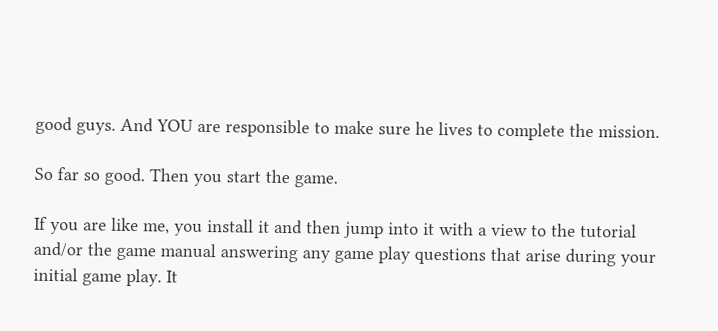good guys. And YOU are responsible to make sure he lives to complete the mission.

So far so good. Then you start the game.

If you are like me, you install it and then jump into it with a view to the tutorial and/or the game manual answering any game play questions that arise during your initial game play. It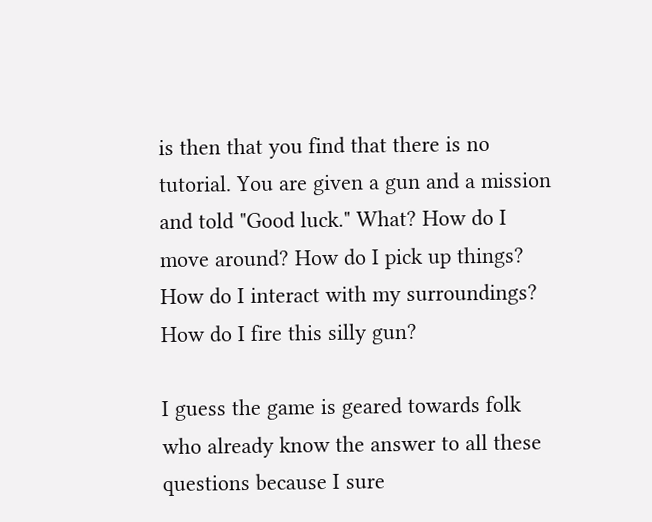is then that you find that there is no tutorial. You are given a gun and a mission and told "Good luck." What? How do I move around? How do I pick up things? How do I interact with my surroundings? How do I fire this silly gun?

I guess the game is geared towards folk who already know the answer to all these questions because I sure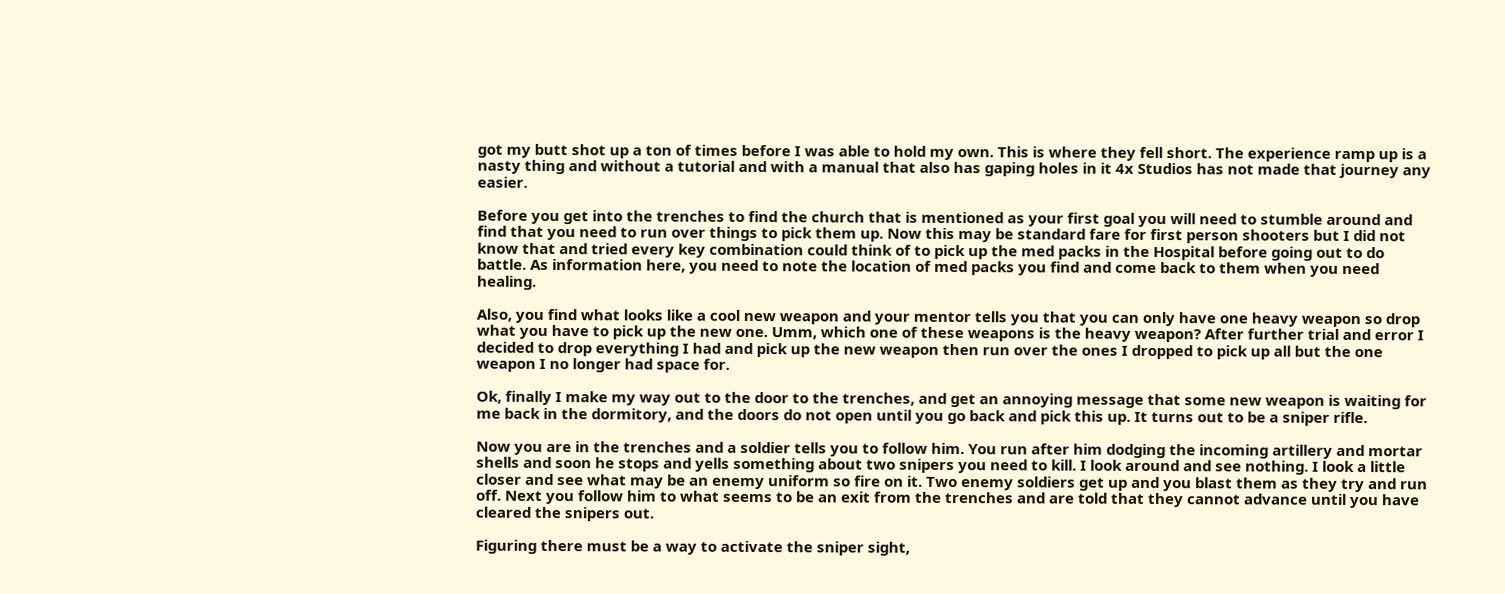got my butt shot up a ton of times before I was able to hold my own. This is where they fell short. The experience ramp up is a nasty thing and without a tutorial and with a manual that also has gaping holes in it 4x Studios has not made that journey any easier.

Before you get into the trenches to find the church that is mentioned as your first goal you will need to stumble around and find that you need to run over things to pick them up. Now this may be standard fare for first person shooters but I did not know that and tried every key combination could think of to pick up the med packs in the Hospital before going out to do battle. As information here, you need to note the location of med packs you find and come back to them when you need healing.

Also, you find what looks like a cool new weapon and your mentor tells you that you can only have one heavy weapon so drop what you have to pick up the new one. Umm, which one of these weapons is the heavy weapon? After further trial and error I decided to drop everything I had and pick up the new weapon then run over the ones I dropped to pick up all but the one weapon I no longer had space for.

Ok, finally I make my way out to the door to the trenches, and get an annoying message that some new weapon is waiting for me back in the dormitory, and the doors do not open until you go back and pick this up. It turns out to be a sniper rifle.

Now you are in the trenches and a soldier tells you to follow him. You run after him dodging the incoming artillery and mortar shells and soon he stops and yells something about two snipers you need to kill. I look around and see nothing. I look a little closer and see what may be an enemy uniform so fire on it. Two enemy soldiers get up and you blast them as they try and run off. Next you follow him to what seems to be an exit from the trenches and are told that they cannot advance until you have cleared the snipers out.

Figuring there must be a way to activate the sniper sight,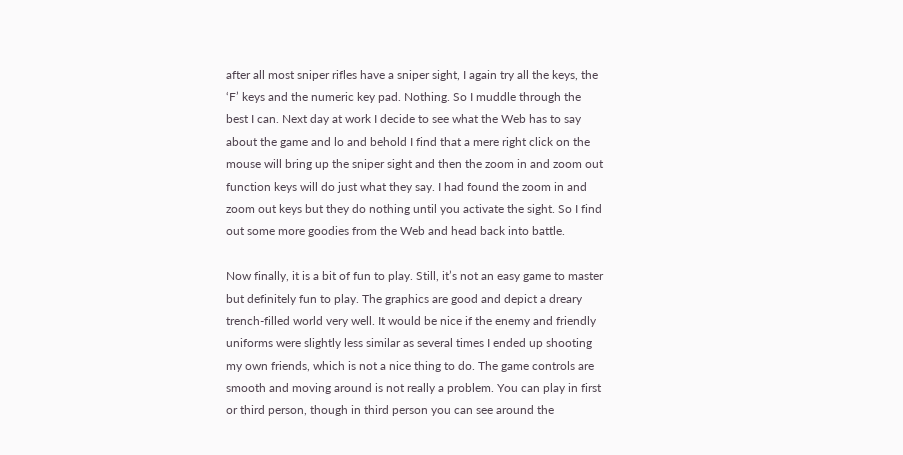after all most sniper rifles have a sniper sight, I again try all the keys, the ‘F’ keys and the numeric key pad. Nothing. So I muddle through the best I can. Next day at work I decide to see what the Web has to say about the game and lo and behold I find that a mere right click on the mouse will bring up the sniper sight and then the zoom in and zoom out function keys will do just what they say. I had found the zoom in and zoom out keys but they do nothing until you activate the sight. So I find out some more goodies from the Web and head back into battle.

Now finally, it is a bit of fun to play. Still, it’s not an easy game to master but definitely fun to play. The graphics are good and depict a dreary trench-filled world very well. It would be nice if the enemy and friendly uniforms were slightly less similar as several times I ended up shooting my own friends, which is not a nice thing to do. The game controls are smooth and moving around is not really a problem. You can play in first or third person, though in third person you can see around the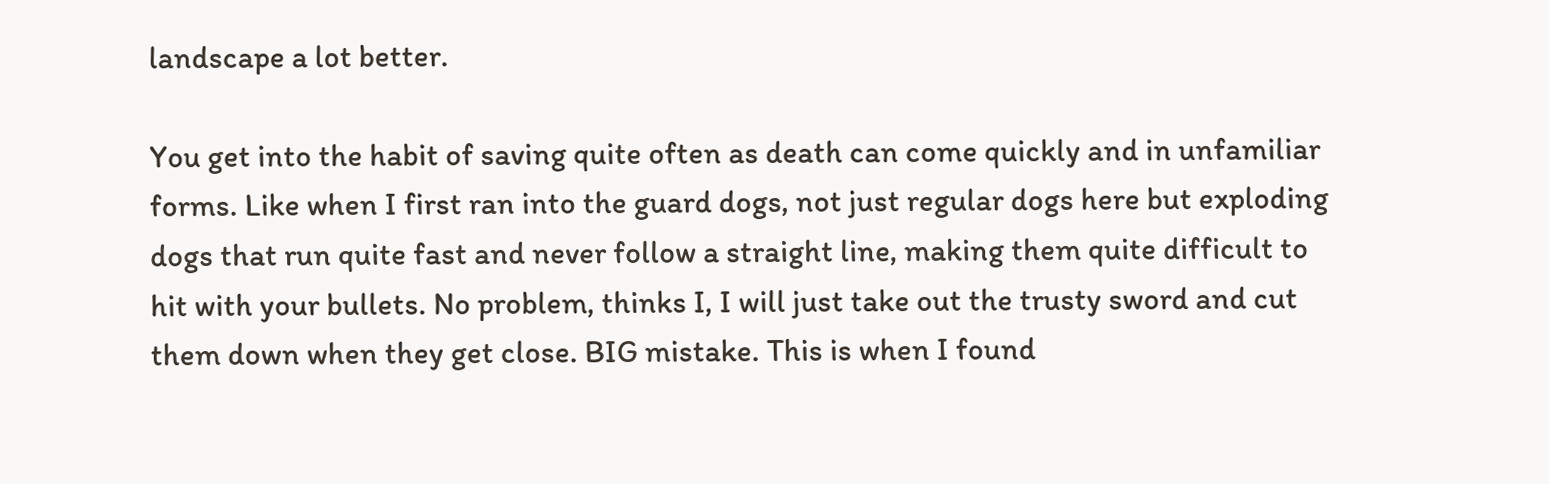landscape a lot better.

You get into the habit of saving quite often as death can come quickly and in unfamiliar forms. Like when I first ran into the guard dogs, not just regular dogs here but exploding dogs that run quite fast and never follow a straight line, making them quite difficult to hit with your bullets. No problem, thinks I, I will just take out the trusty sword and cut them down when they get close. BIG mistake. This is when I found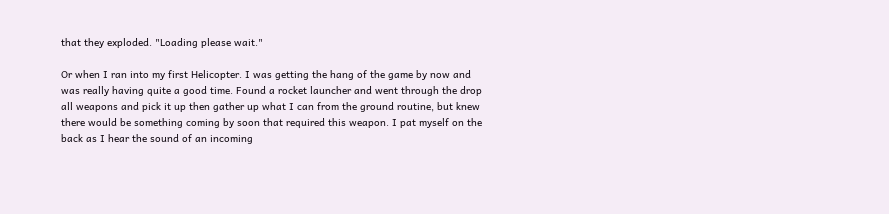that they exploded. "Loading please wait."

Or when I ran into my first Helicopter. I was getting the hang of the game by now and was really having quite a good time. Found a rocket launcher and went through the drop all weapons and pick it up then gather up what I can from the ground routine, but knew there would be something coming by soon that required this weapon. I pat myself on the back as I hear the sound of an incoming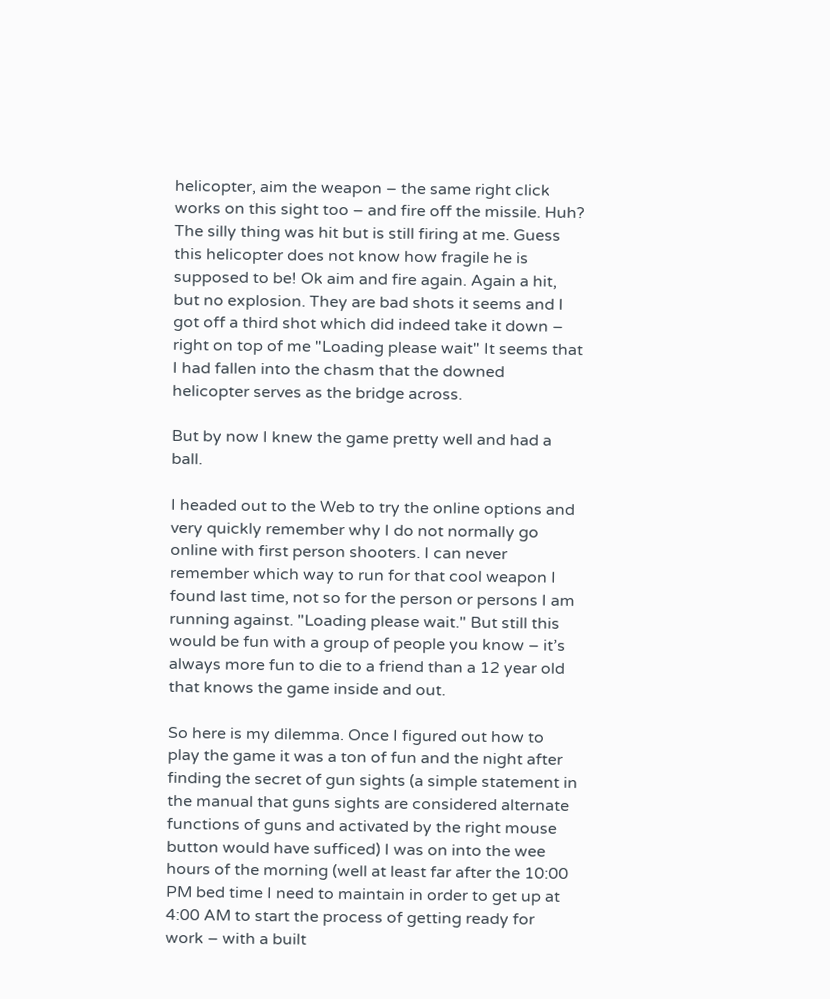helicopter, aim the weapon – the same right click works on this sight too – and fire off the missile. Huh? The silly thing was hit but is still firing at me. Guess this helicopter does not know how fragile he is supposed to be! Ok aim and fire again. Again a hit, but no explosion. They are bad shots it seems and I got off a third shot which did indeed take it down – right on top of me "Loading please wait" It seems that I had fallen into the chasm that the downed helicopter serves as the bridge across.

But by now I knew the game pretty well and had a ball.

I headed out to the Web to try the online options and very quickly remember why I do not normally go online with first person shooters. I can never remember which way to run for that cool weapon I found last time, not so for the person or persons I am running against. "Loading please wait." But still this would be fun with a group of people you know – it’s always more fun to die to a friend than a 12 year old that knows the game inside and out.

So here is my dilemma. Once I figured out how to play the game it was a ton of fun and the night after finding the secret of gun sights (a simple statement in the manual that guns sights are considered alternate functions of guns and activated by the right mouse button would have sufficed) I was on into the wee hours of the morning (well at least far after the 10:00 PM bed time I need to maintain in order to get up at 4:00 AM to start the process of getting ready for work – with a built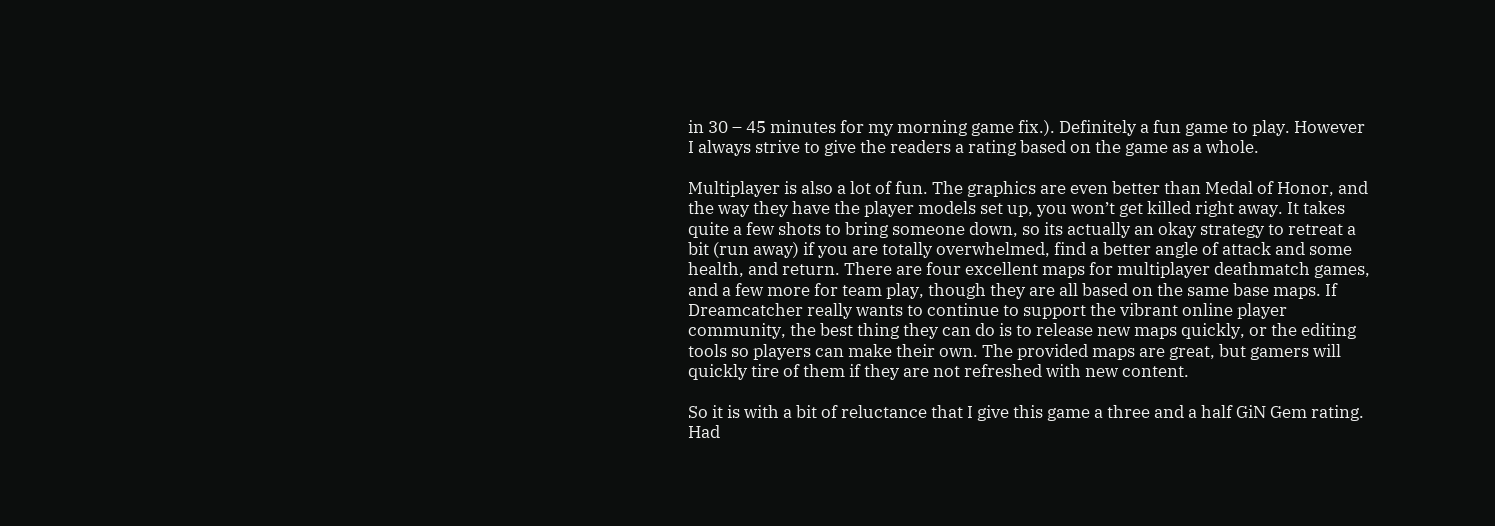in 30 – 45 minutes for my morning game fix.). Definitely a fun game to play. However I always strive to give the readers a rating based on the game as a whole.

Multiplayer is also a lot of fun. The graphics are even better than Medal of Honor, and the way they have the player models set up, you won’t get killed right away. It takes quite a few shots to bring someone down, so its actually an okay strategy to retreat a bit (run away) if you are totally overwhelmed, find a better angle of attack and some health, and return. There are four excellent maps for multiplayer deathmatch games, and a few more for team play, though they are all based on the same base maps. If Dreamcatcher really wants to continue to support the vibrant online player community, the best thing they can do is to release new maps quickly, or the editing tools so players can make their own. The provided maps are great, but gamers will quickly tire of them if they are not refreshed with new content.

So it is with a bit of reluctance that I give this game a three and a half GiN Gem rating. Had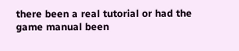there been a real tutorial or had the game manual been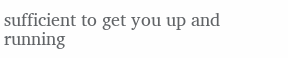sufficient to get you up and running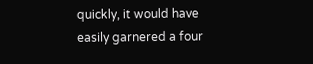quickly, it would have easily garnered a four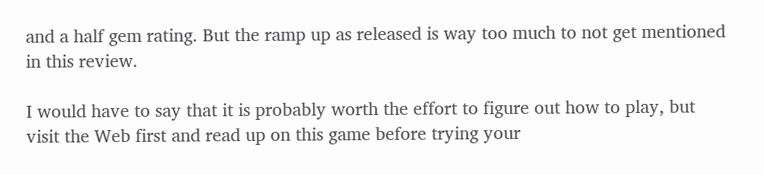and a half gem rating. But the ramp up as released is way too much to not get mentioned in this review.

I would have to say that it is probably worth the effort to figure out how to play, but visit the Web first and read up on this game before trying your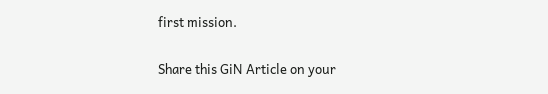first mission.

Share this GiN Article on your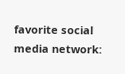favorite social media network: